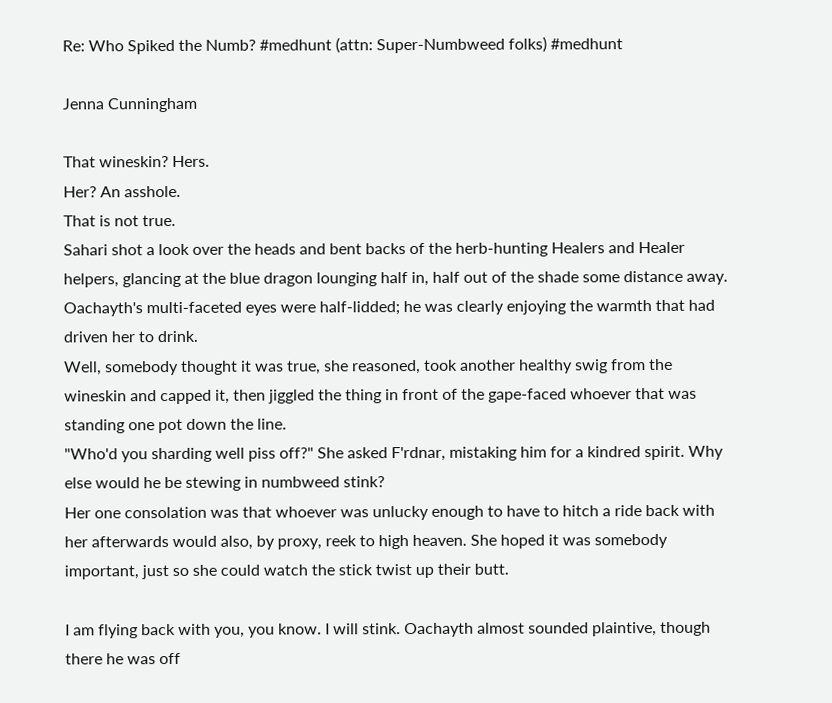Re: Who Spiked the Numb? #medhunt (attn: Super-Numbweed folks) #medhunt

Jenna Cunningham

That wineskin? Hers.
Her? An asshole.
That is not true.
Sahari shot a look over the heads and bent backs of the herb-hunting Healers and Healer helpers, glancing at the blue dragon lounging half in, half out of the shade some distance away. Oachayth's multi-faceted eyes were half-lidded; he was clearly enjoying the warmth that had driven her to drink.
Well, somebody thought it was true, she reasoned, took another healthy swig from the wineskin and capped it, then jiggled the thing in front of the gape-faced whoever that was standing one pot down the line.
"Who'd you sharding well piss off?" She asked F'rdnar, mistaking him for a kindred spirit. Why else would he be stewing in numbweed stink?
Her one consolation was that whoever was unlucky enough to have to hitch a ride back with her afterwards would also, by proxy, reek to high heaven. She hoped it was somebody important, just so she could watch the stick twist up their butt.

I am flying back with you, you know. I will stink. Oachayth almost sounded plaintive, though there he was off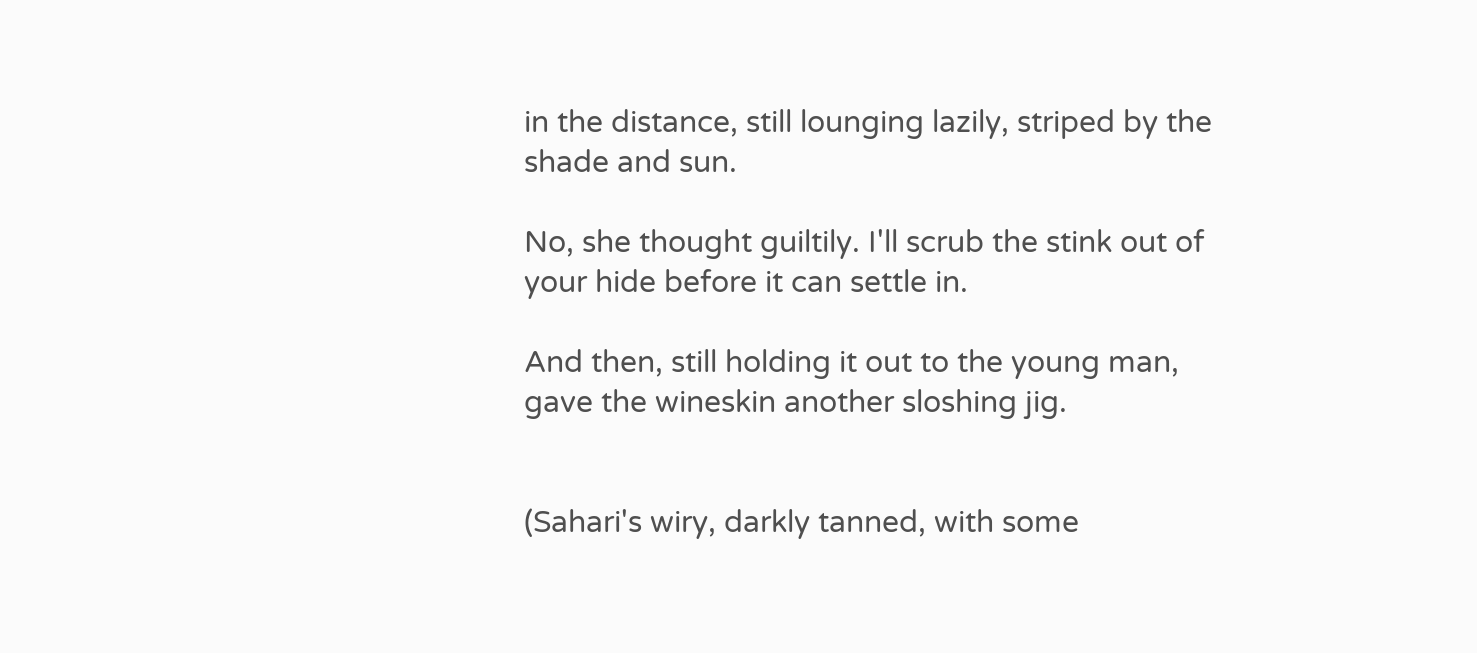in the distance, still lounging lazily, striped by the shade and sun.

No, she thought guiltily. I'll scrub the stink out of your hide before it can settle in.

And then, still holding it out to the young man, gave the wineskin another sloshing jig.


(Sahari's wiry, darkly tanned, with some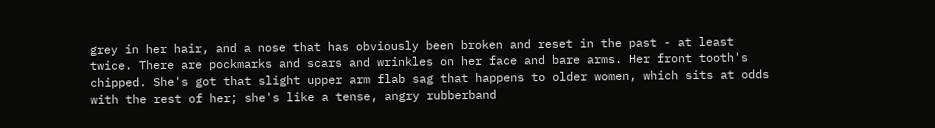grey in her hair, and a nose that has obviously been broken and reset in the past - at least twice. There are pockmarks and scars and wrinkles on her face and bare arms. Her front tooth's chipped. She's got that slight upper arm flab sag that happens to older women, which sits at odds with the rest of her; she's like a tense, angry rubberband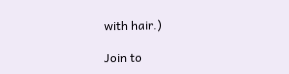with hair.)

Join to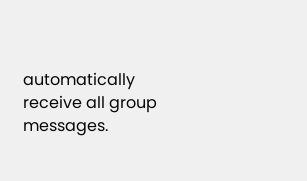automatically receive all group messages.